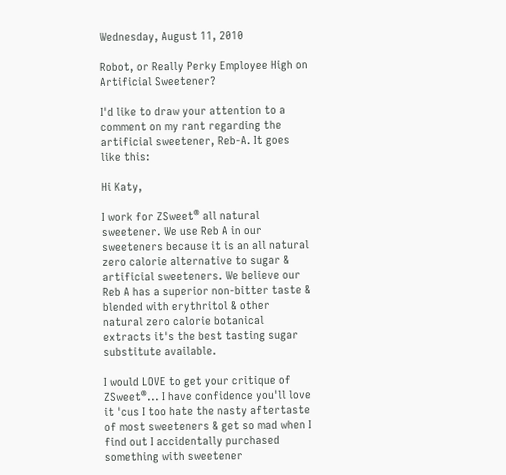Wednesday, August 11, 2010

Robot, or Really Perky Employee High on Artificial Sweetener?

I'd like to draw your attention to a comment on my rant regarding the artificial sweetener, Reb-A. It goes like this:

Hi Katy,

I work for ZSweet® all natural sweetener. We use Reb A in our sweeteners because it is an all natural zero calorie alternative to sugar & artificial sweeteners. We believe our Reb A has a superior non-bitter taste & blended with erythritol & other natural zero calorie botanical extracts it's the best tasting sugar substitute available.

I would LOVE to get your critique of ZSweet®... I have confidence you'll love it 'cus I too hate the nasty aftertaste of most sweeteners & get so mad when I find out I accidentally purchased something with sweetener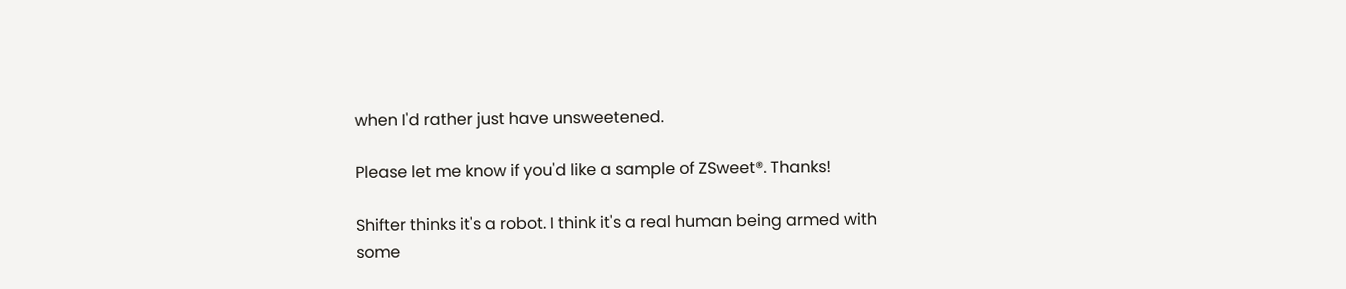when I'd rather just have unsweetened.

Please let me know if you'd like a sample of ZSweet®. Thanks!

Shifter thinks it's a robot. I think it's a real human being armed with some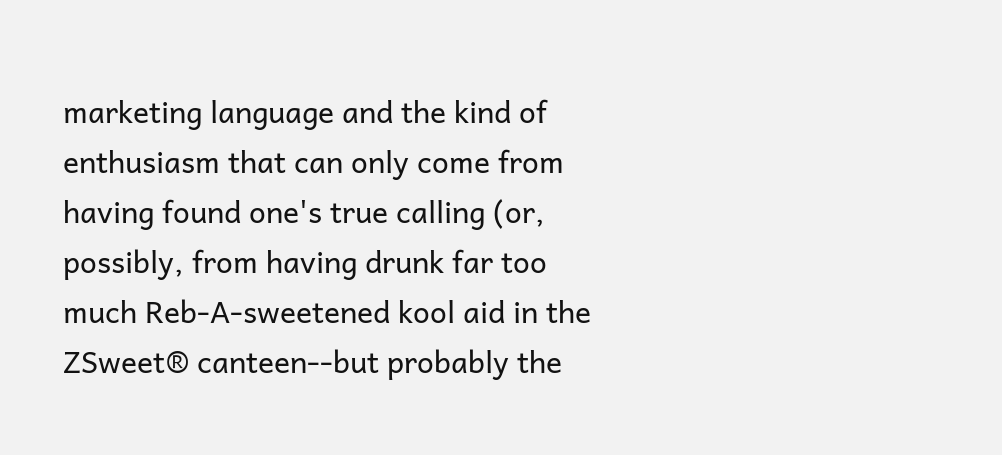marketing language and the kind of enthusiasm that can only come from having found one's true calling (or, possibly, from having drunk far too much Reb-A-sweetened kool aid in the ZSweet® canteen--but probably the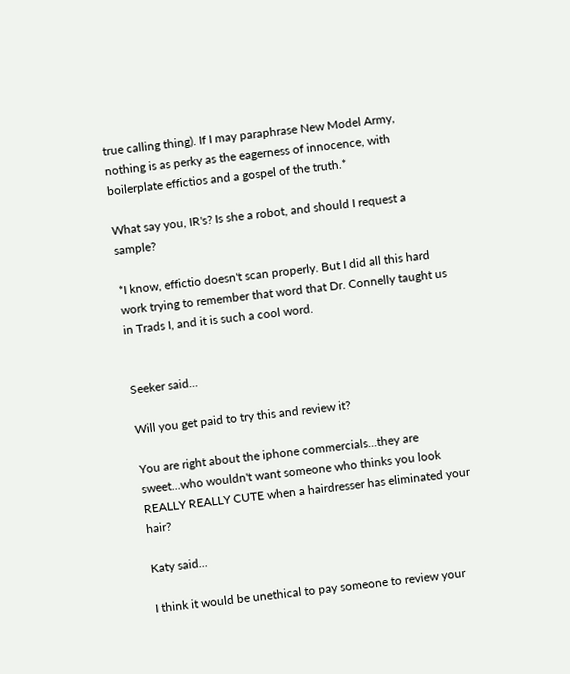true calling thing). If I may paraphrase New Model Army, nothing is as perky as the eagerness of innocence, with boilerplate effictios and a gospel of the truth.*

What say you, IR's? Is she a robot, and should I request a sample?

*I know, effictio doesn't scan properly. But I did all this hard work trying to remember that word that Dr. Connelly taught us in Trads I, and it is such a cool word.


Seeker said...

Will you get paid to try this and review it?

You are right about the iphone commercials...they are sweet...who wouldn't want someone who thinks you look REALLY REALLY CUTE when a hairdresser has eliminated your hair?

Katy said...

I think it would be unethical to pay someone to review your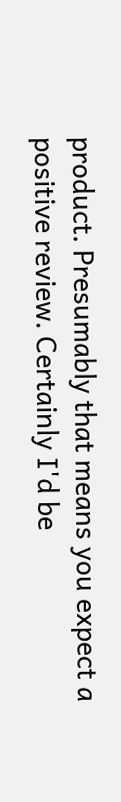product. Presumably that means you expect a positive review. Certainly I'd be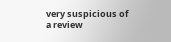very suspicious of a review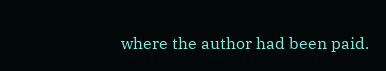where the author had been paid.